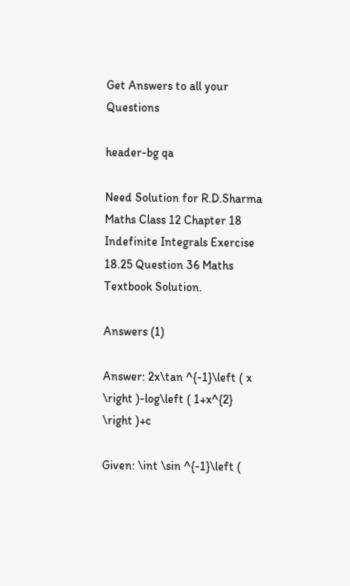Get Answers to all your Questions

header-bg qa

Need Solution for R.D.Sharma Maths Class 12 Chapter 18 Indefinite Integrals Exercise 18.25 Question 36 Maths Textbook Solution.

Answers (1)

Answer: 2x\tan ^{-1}\left ( x \right )-log\left ( 1+x^{2} \right )+c

Given: \int \sin ^{-1}\left (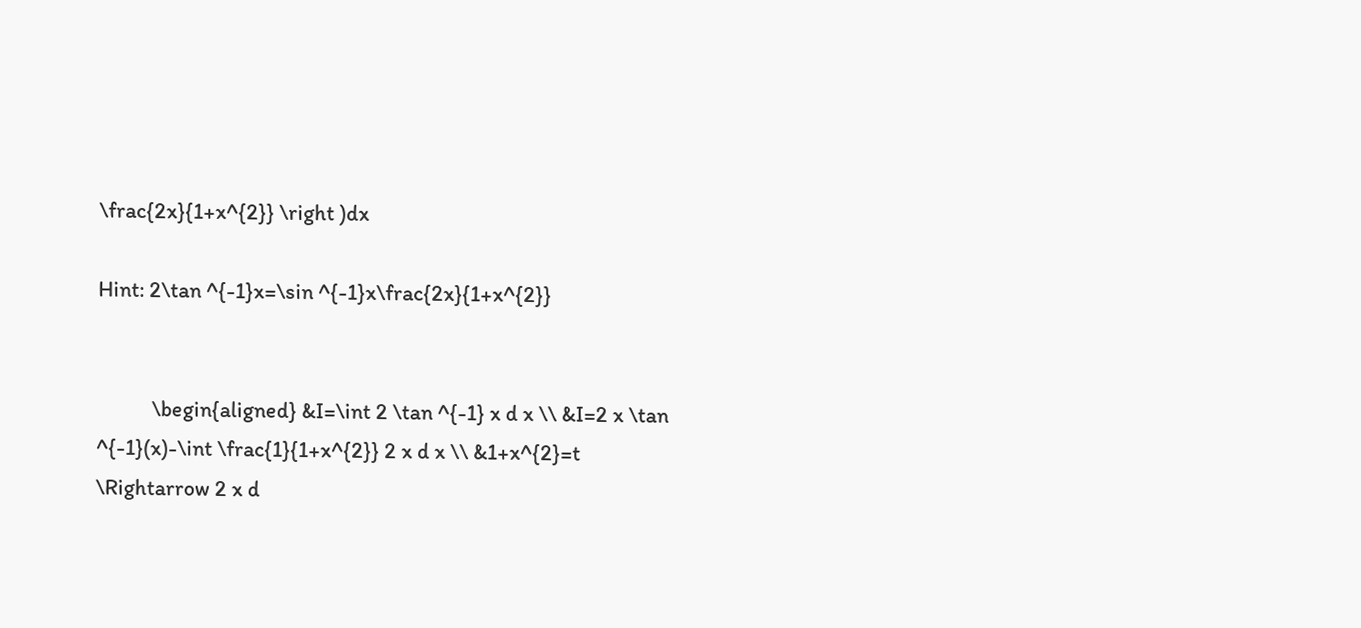\frac{2x}{1+x^{2}} \right )dx

Hint: 2\tan ^{-1}x=\sin ^{-1}x\frac{2x}{1+x^{2}}


           \begin{aligned} &I=\int 2 \tan ^{-1} x d x \\ &I=2 x \tan ^{-1}(x)-\int \frac{1}{1+x^{2}} 2 x d x \\ &1+x^{2}=t \Rightarrow 2 x d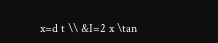x=d t \\ &I=2 x \tan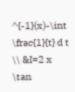^{-1}(x)-\int \frac{1}{t} d t \\ &I=2 x \tan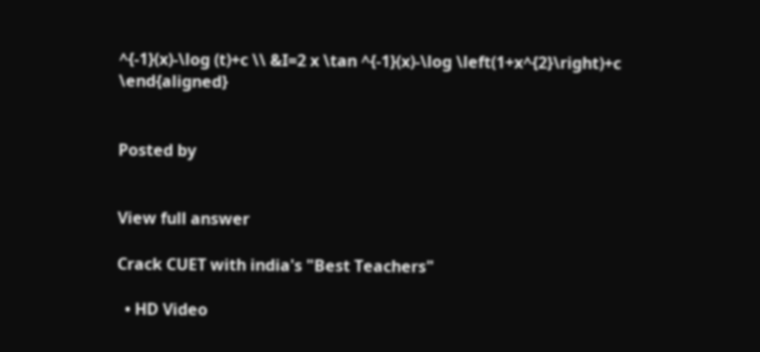^{-1}(x)-\log (t)+c \\ &I=2 x \tan ^{-1}(x)-\log \left(1+x^{2}\right)+c \end{aligned}


Posted by


View full answer

Crack CUET with india's "Best Teachers"

  • HD Video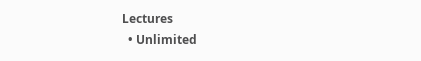Lectures
  • Unlimited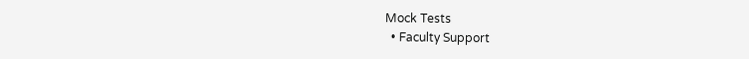Mock Tests
  • Faculty Support